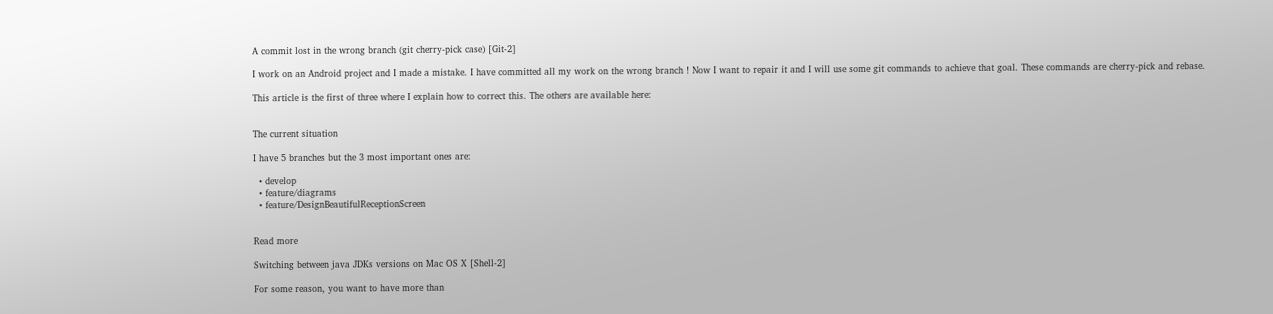A commit lost in the wrong branch (git cherry-pick case) [Git-2]

I work on an Android project and I made a mistake. I have committed all my work on the wrong branch ! Now I want to repair it and I will use some git commands to achieve that goal. These commands are cherry-pick and rebase.

This article is the first of three where I explain how to correct this. The others are available here:


The current situation

I have 5 branches but the 3 most important ones are:

  • develop
  • feature/diagrams
  • feature/DesignBeautifulReceptionScreen


Read more

Switching between java JDKs versions on Mac OS X [Shell-2]

For some reason, you want to have more than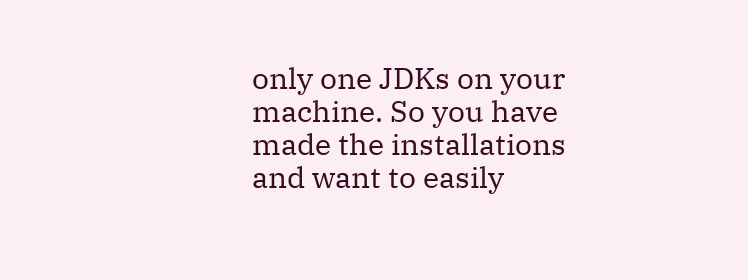only one JDKs on your machine. So you have made the installations and want to easily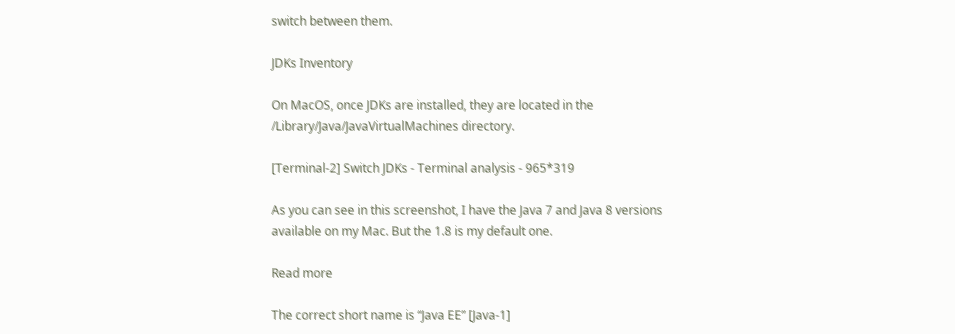switch between them.

JDKs Inventory

On MacOS, once JDKs are installed, they are located in the /Library/Java/JavaVirtualMachines directory.

[Terminal-2] Switch JDKs - Terminal analysis - 965*319

As you can see in this screenshot, I have the Java 7 and Java 8 versions available on my Mac. But the 1.8 is my default one.

Read more

The correct short name is “Java EE” [Java-1]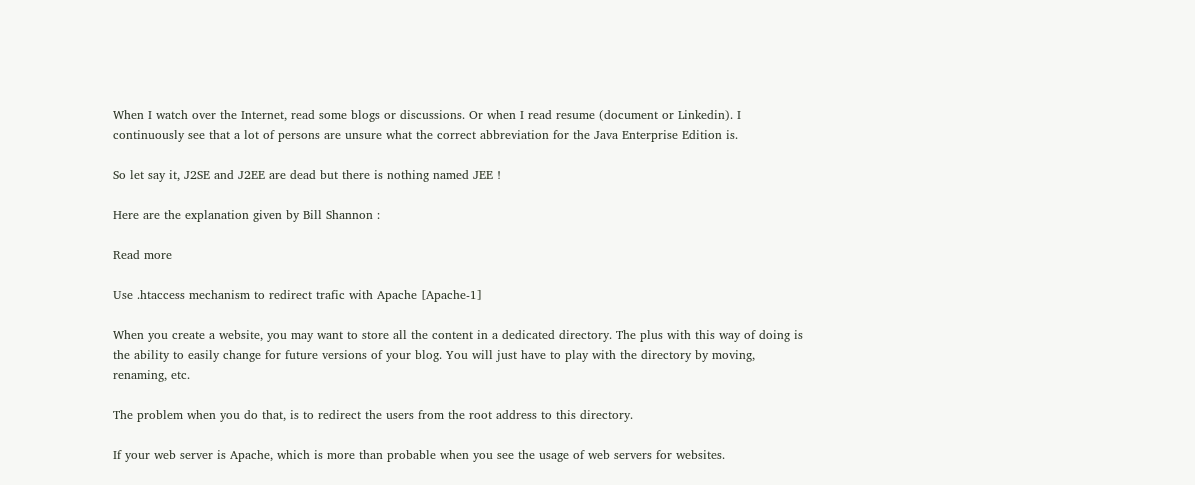When I watch over the Internet, read some blogs or discussions. Or when I read resume (document or Linkedin). I continuously see that a lot of persons are unsure what the correct abbreviation for the Java Enterprise Edition is.

So let say it, J2SE and J2EE are dead but there is nothing named JEE !

Here are the explanation given by Bill Shannon :

Read more

Use .htaccess mechanism to redirect trafic with Apache [Apache-1]

When you create a website, you may want to store all the content in a dedicated directory. The plus with this way of doing is the ability to easily change for future versions of your blog. You will just have to play with the directory by moving, renaming, etc.

The problem when you do that, is to redirect the users from the root address to this directory.

If your web server is Apache, which is more than probable when you see the usage of web servers for websites.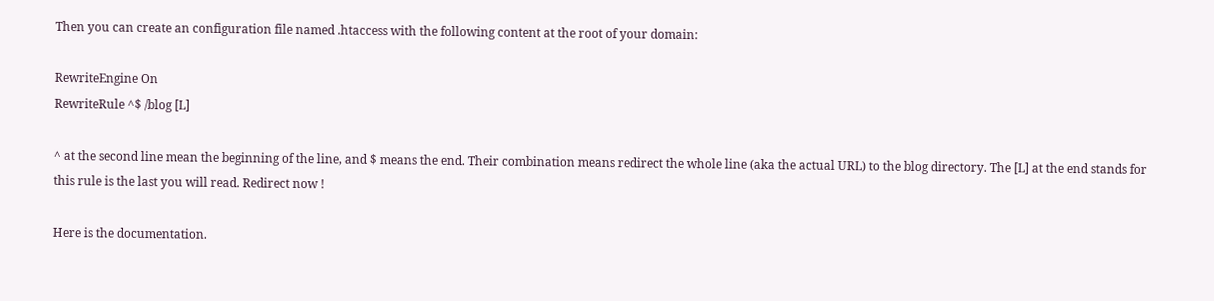Then you can create an configuration file named .htaccess with the following content at the root of your domain:

RewriteEngine On
RewriteRule ^$ /blog [L]

^ at the second line mean the beginning of the line, and $ means the end. Their combination means redirect the whole line (aka the actual URL) to the blog directory. The [L] at the end stands for this rule is the last you will read. Redirect now !

Here is the documentation.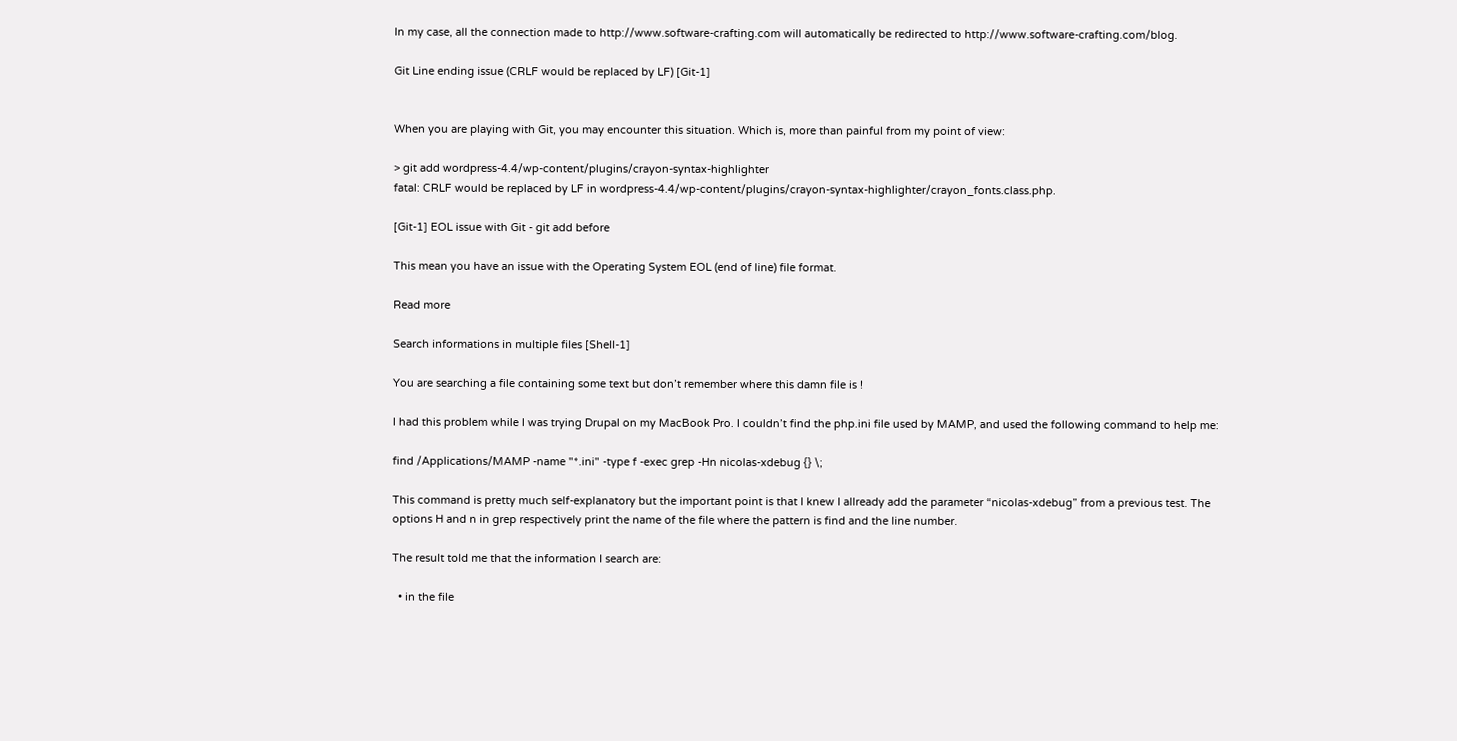In my case, all the connection made to http://www.software-crafting.com will automatically be redirected to http://www.software-crafting.com/blog.

Git Line ending issue (CRLF would be replaced by LF) [Git-1]


When you are playing with Git, you may encounter this situation. Which is, more than painful from my point of view:

> git add wordpress-4.4/wp-content/plugins/crayon-syntax-highlighter
fatal: CRLF would be replaced by LF in wordpress-4.4/wp-content/plugins/crayon-syntax-highlighter/crayon_fonts.class.php.

[Git-1] EOL issue with Git - git add before

This mean you have an issue with the Operating System EOL (end of line) file format.

Read more

Search informations in multiple files [Shell-1]

You are searching a file containing some text but don’t remember where this damn file is !

I had this problem while I was trying Drupal on my MacBook Pro. I couldn’t find the php.ini file used by MAMP, and used the following command to help me:

find /Applications/MAMP -name "*.ini" -type f -exec grep -Hn nicolas-xdebug {} \;

This command is pretty much self-explanatory but the important point is that I knew I allready add the parameter “nicolas-xdebug” from a previous test. The options H and n in grep respectively print the name of the file where the pattern is find and the line number.

The result told me that the information I search are:

  • in the file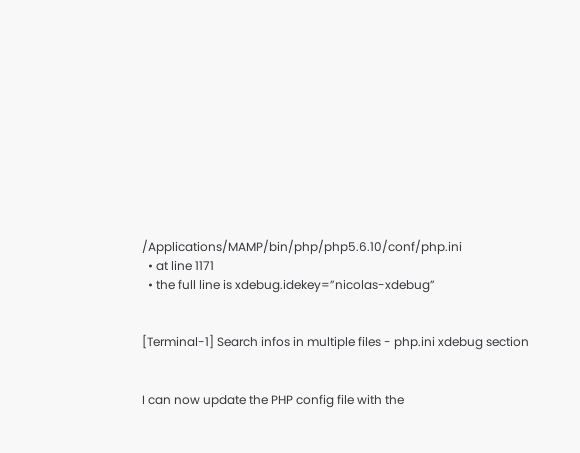/Applications/MAMP/bin/php/php5.6.10/conf/php.ini
  • at line 1171
  • the full line is xdebug.idekey=”nicolas-xdebug”


[Terminal-1] Search infos in multiple files - php.ini xdebug section


I can now update the PHP config file with the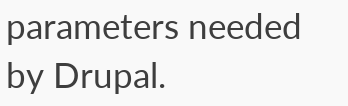parameters needed by Drupal.